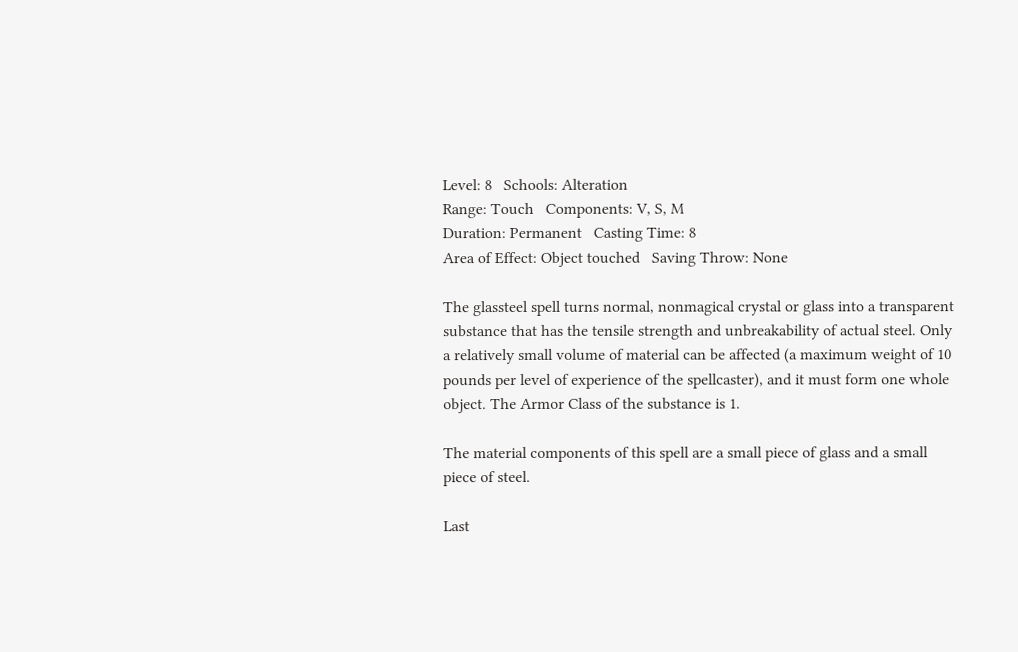Level: 8   Schools: Alteration
Range: Touch   Components: V, S, M
Duration: Permanent   Casting Time: 8
Area of Effect: Object touched   Saving Throw: None

The glassteel spell turns normal, nonmagical crystal or glass into a transparent substance that has the tensile strength and unbreakability of actual steel. Only a relatively small volume of material can be affected (a maximum weight of 10 pounds per level of experience of the spellcaster), and it must form one whole object. The Armor Class of the substance is 1.

The material components of this spell are a small piece of glass and a small piece of steel.

Last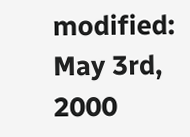modified: May 3rd, 2000